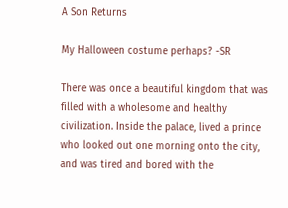A Son Returns

My Halloween costume perhaps? -SR

There was once a beautiful kingdom that was filled with a wholesome and healthy civilization. Inside the palace, lived a prince who looked out one morning onto the city, and was tired and bored with the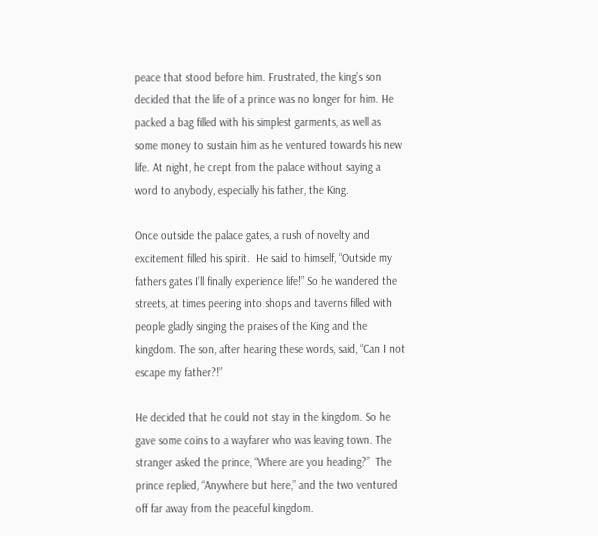peace that stood before him. Frustrated, the king’s son decided that the life of a prince was no longer for him. He packed a bag filled with his simplest garments, as well as some money to sustain him as he ventured towards his new life. At night, he crept from the palace without saying a word to anybody, especially his father, the King.

Once outside the palace gates, a rush of novelty and excitement filled his spirit.  He said to himself, “Outside my fathers gates I’ll finally experience life!” So he wandered the streets, at times peering into shops and taverns filled with people gladly singing the praises of the King and the kingdom. The son, after hearing these words, said, “Can I not escape my father?!”

He decided that he could not stay in the kingdom. So he gave some coins to a wayfarer who was leaving town. The stranger asked the prince, “Where are you heading?”  The prince replied, “Anywhere but here,” and the two ventured off far away from the peaceful kingdom.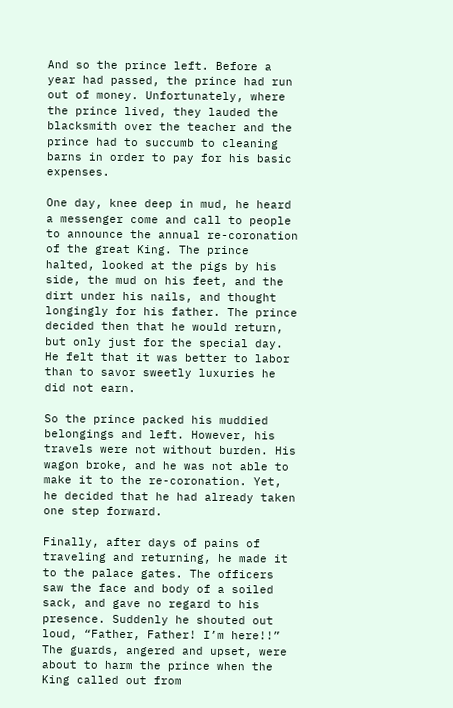And so the prince left. Before a year had passed, the prince had run out of money. Unfortunately, where the prince lived, they lauded the blacksmith over the teacher and the prince had to succumb to cleaning barns in order to pay for his basic expenses.

One day, knee deep in mud, he heard a messenger come and call to people to announce the annual re-coronation of the great King. The prince halted, looked at the pigs by his side, the mud on his feet, and the dirt under his nails, and thought longingly for his father. The prince decided then that he would return, but only just for the special day. He felt that it was better to labor than to savor sweetly luxuries he did not earn.

So the prince packed his muddied belongings and left. However, his travels were not without burden. His wagon broke, and he was not able to make it to the re-coronation. Yet, he decided that he had already taken one step forward.

Finally, after days of pains of traveling and returning, he made it to the palace gates. The officers saw the face and body of a soiled sack, and gave no regard to his presence. Suddenly he shouted out loud, “Father, Father! I’m here!!” The guards, angered and upset, were about to harm the prince when the King called out from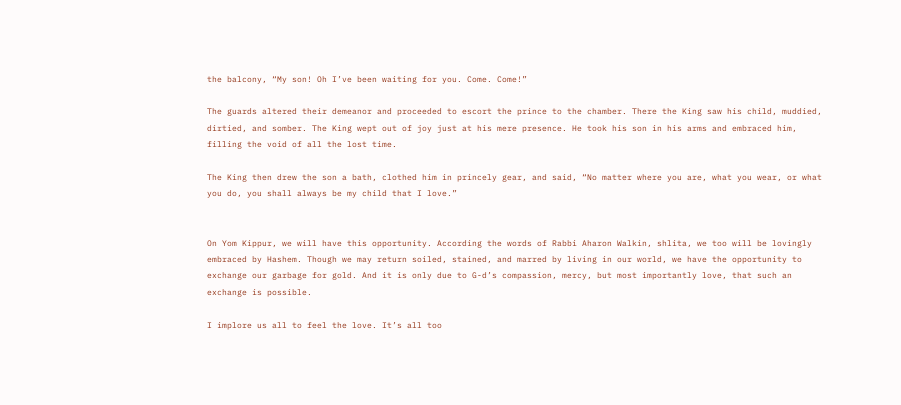the balcony, “My son! Oh I’ve been waiting for you. Come. Come!”

The guards altered their demeanor and proceeded to escort the prince to the chamber. There the King saw his child, muddied, dirtied, and somber. The King wept out of joy just at his mere presence. He took his son in his arms and embraced him, filling the void of all the lost time.

The King then drew the son a bath, clothed him in princely gear, and said, “No matter where you are, what you wear, or what you do, you shall always be my child that I love.”


On Yom Kippur, we will have this opportunity. According the words of Rabbi Aharon Walkin, shlita, we too will be lovingly embraced by Hashem. Though we may return soiled, stained, and marred by living in our world, we have the opportunity to exchange our garbage for gold. And it is only due to G-d’s compassion, mercy, but most importantly love, that such an exchange is possible.

I implore us all to feel the love. It’s all too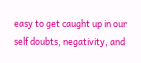easy to get caught up in our self doubts, negativity, and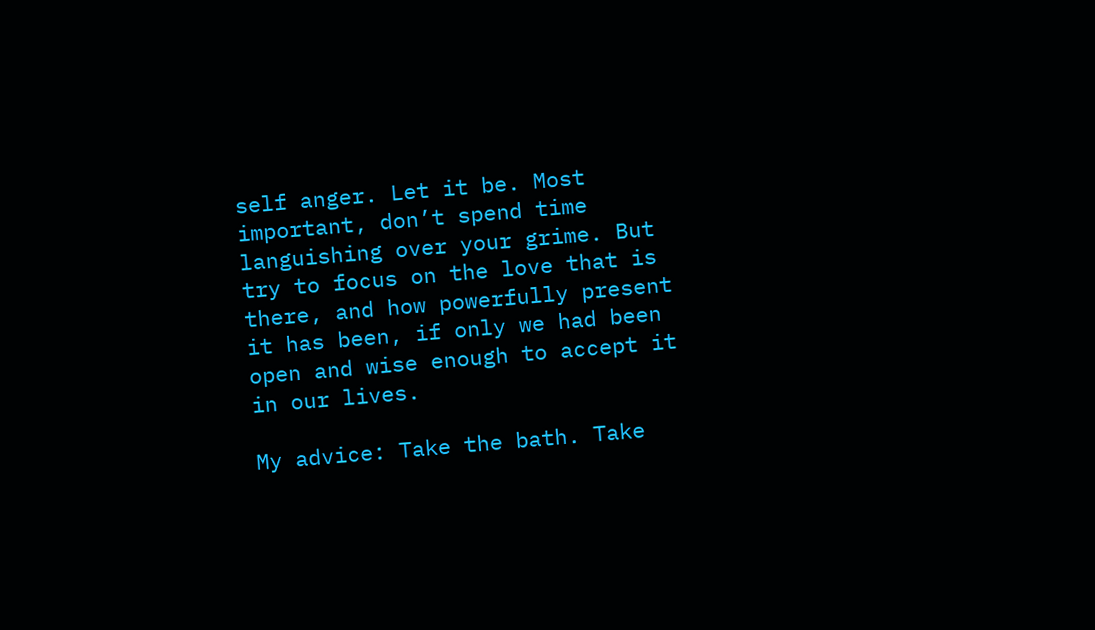self anger. Let it be. Most important, don’t spend time languishing over your grime. But try to focus on the love that is there, and how powerfully present it has been, if only we had been open and wise enough to accept it in our lives.

My advice: Take the bath. Take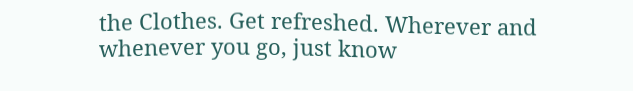the Clothes. Get refreshed. Wherever and whenever you go, just know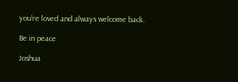you’re loved and always welcome back.

Be in peace

Joshua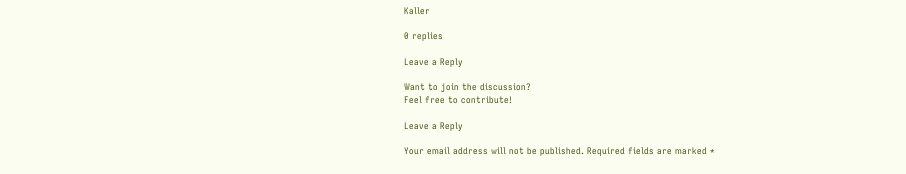Kaller

0 replies

Leave a Reply

Want to join the discussion?
Feel free to contribute!

Leave a Reply

Your email address will not be published. Required fields are marked *